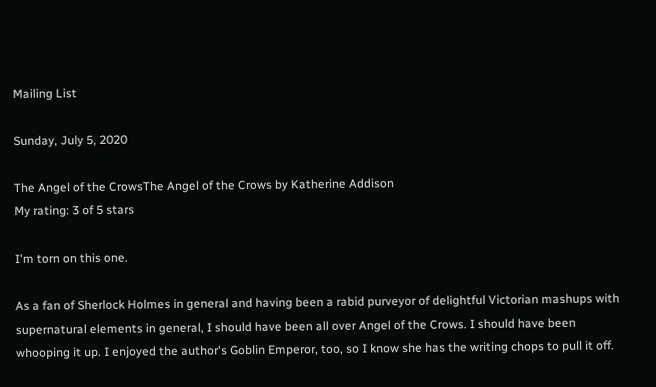Mailing List

Sunday, July 5, 2020

The Angel of the CrowsThe Angel of the Crows by Katherine Addison
My rating: 3 of 5 stars

I'm torn on this one.

As a fan of Sherlock Holmes in general and having been a rabid purveyor of delightful Victorian mashups with supernatural elements in general, I should have been all over Angel of the Crows. I should have been whooping it up. I enjoyed the author's Goblin Emperor, too, so I know she has the writing chops to pull it off.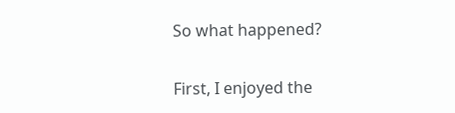So what happened?

First, I enjoyed the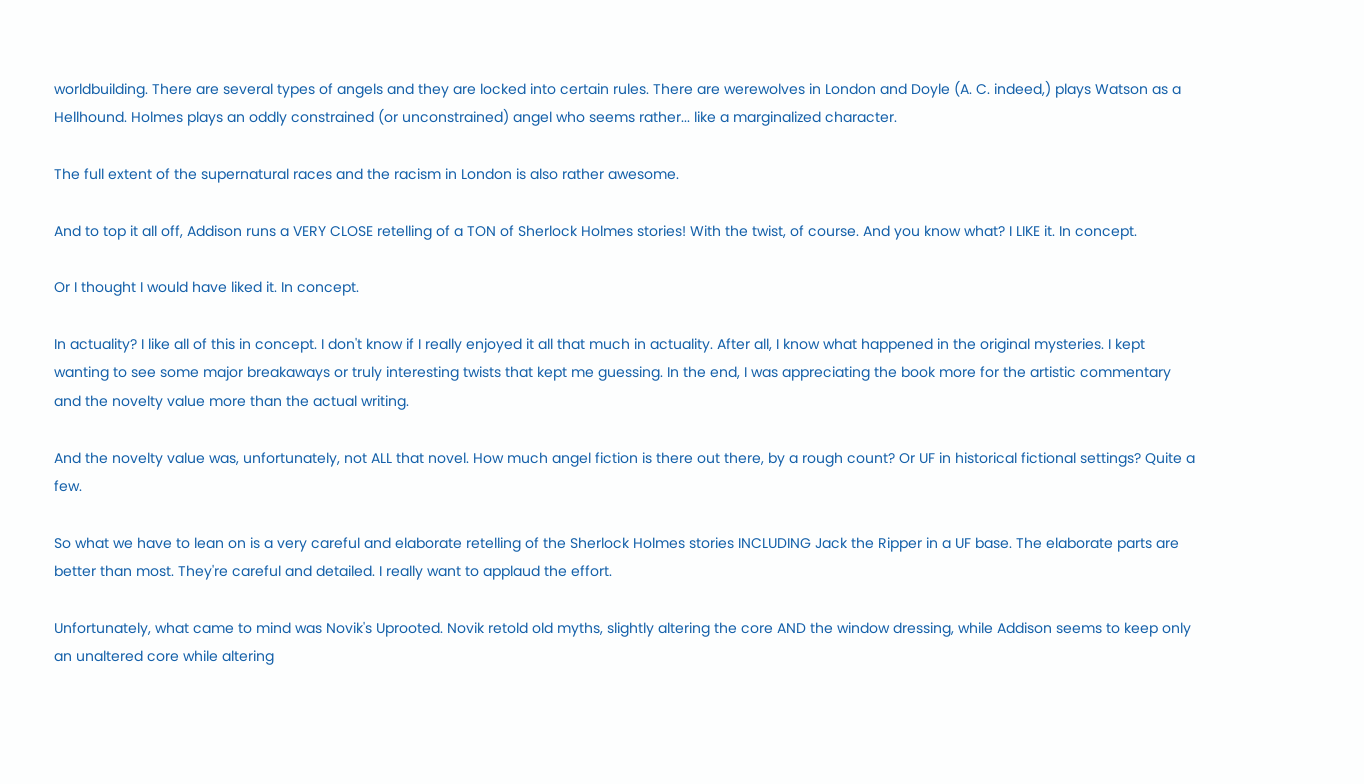worldbuilding. There are several types of angels and they are locked into certain rules. There are werewolves in London and Doyle (A. C. indeed,) plays Watson as a Hellhound. Holmes plays an oddly constrained (or unconstrained) angel who seems rather... like a marginalized character.

The full extent of the supernatural races and the racism in London is also rather awesome.

And to top it all off, Addison runs a VERY CLOSE retelling of a TON of Sherlock Holmes stories! With the twist, of course. And you know what? I LIKE it. In concept.

Or I thought I would have liked it. In concept.

In actuality? I like all of this in concept. I don't know if I really enjoyed it all that much in actuality. After all, I know what happened in the original mysteries. I kept wanting to see some major breakaways or truly interesting twists that kept me guessing. In the end, I was appreciating the book more for the artistic commentary and the novelty value more than the actual writing.

And the novelty value was, unfortunately, not ALL that novel. How much angel fiction is there out there, by a rough count? Or UF in historical fictional settings? Quite a few.

So what we have to lean on is a very careful and elaborate retelling of the Sherlock Holmes stories INCLUDING Jack the Ripper in a UF base. The elaborate parts are better than most. They're careful and detailed. I really want to applaud the effort.

Unfortunately, what came to mind was Novik's Uprooted. Novik retold old myths, slightly altering the core AND the window dressing, while Addison seems to keep only an unaltered core while altering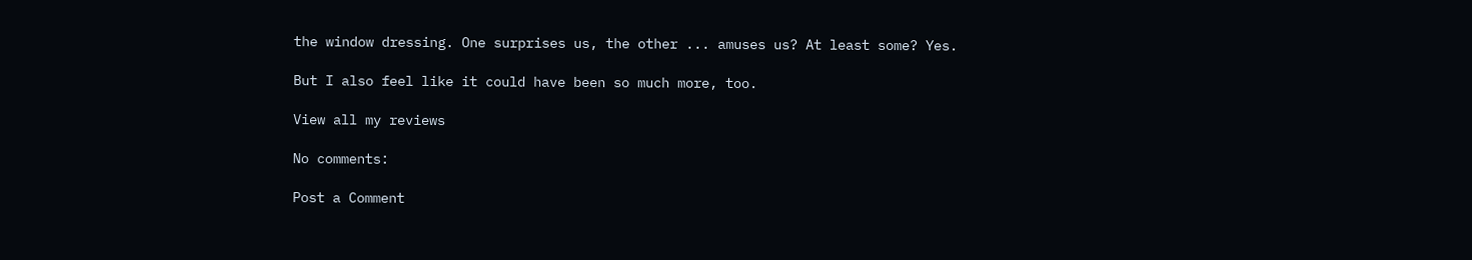the window dressing. One surprises us, the other ... amuses us? At least some? Yes.

But I also feel like it could have been so much more, too.

View all my reviews

No comments:

Post a Comment